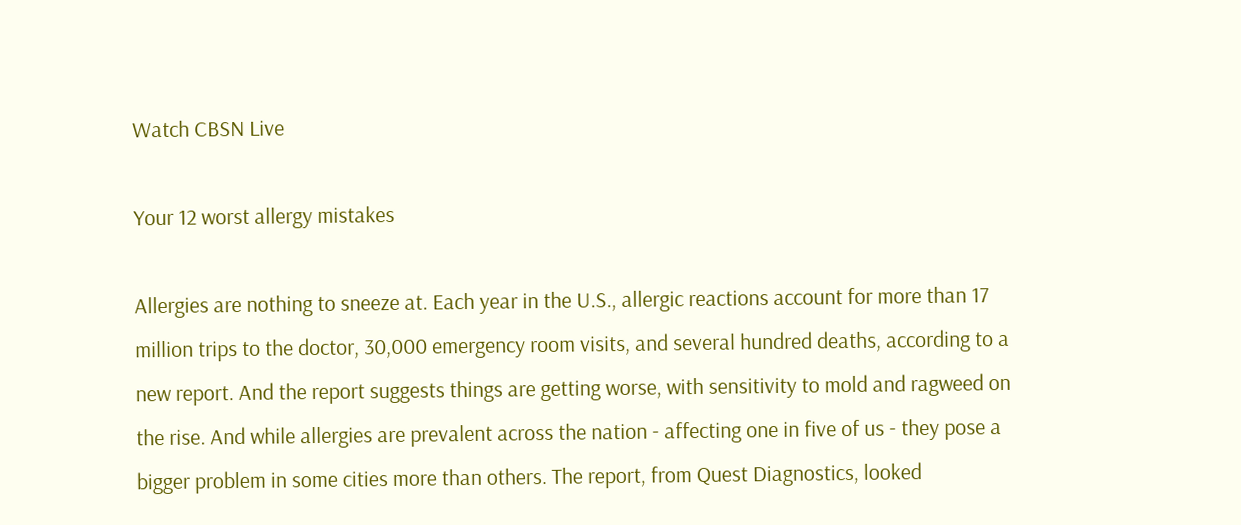Watch CBSN Live

Your 12 worst allergy mistakes

Allergies are nothing to sneeze at. Each year in the U.S., allergic reactions account for more than 17 million trips to the doctor, 30,000 emergency room visits, and several hundred deaths, according to a new report. And the report suggests things are getting worse, with sensitivity to mold and ragweed on the rise. And while allergies are prevalent across the nation - affecting one in five of us - they pose a bigger problem in some cities more than others. The report, from Quest Diagnostics, looked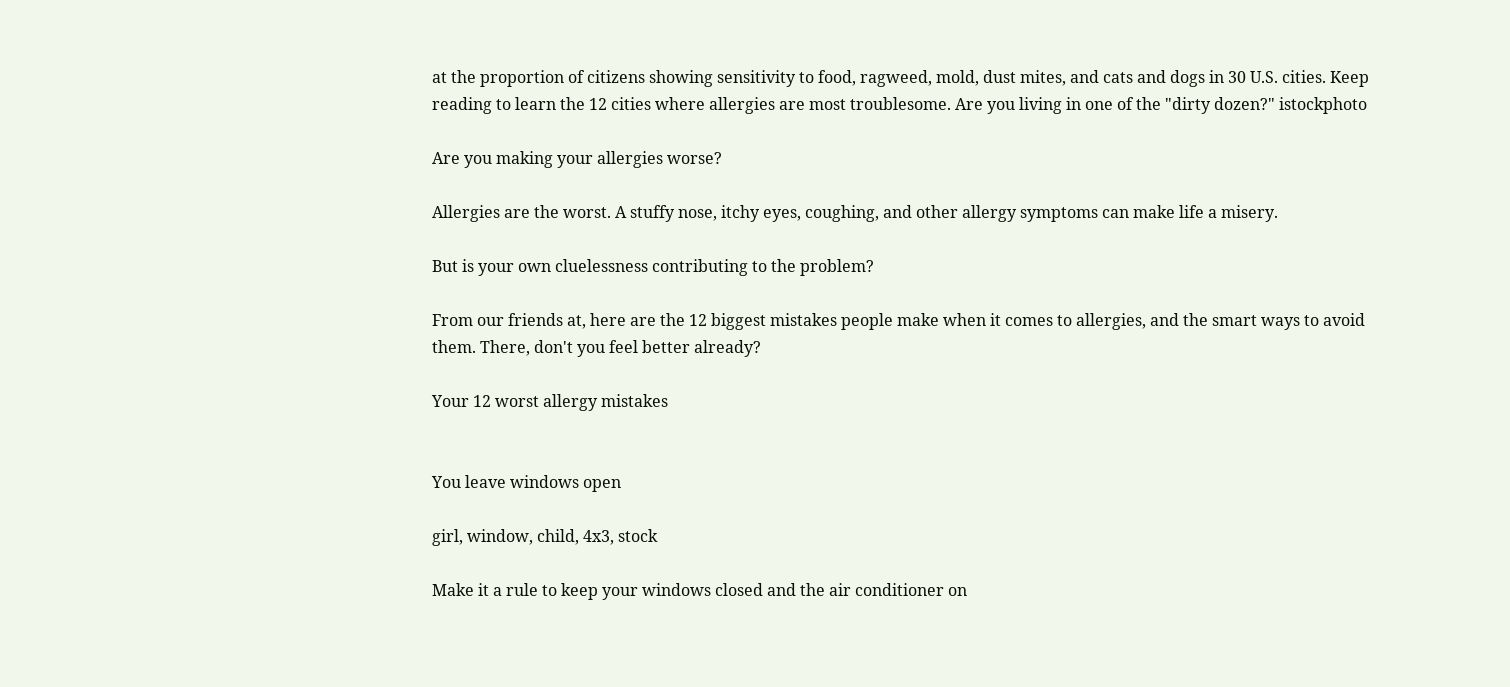at the proportion of citizens showing sensitivity to food, ragweed, mold, dust mites, and cats and dogs in 30 U.S. cities. Keep reading to learn the 12 cities where allergies are most troublesome. Are you living in one of the "dirty dozen?" istockphoto

Are you making your allergies worse?

Allergies are the worst. A stuffy nose, itchy eyes, coughing, and other allergy symptoms can make life a misery.

But is your own cluelessness contributing to the problem?

From our friends at, here are the 12 biggest mistakes people make when it comes to allergies, and the smart ways to avoid them. There, don't you feel better already?

Your 12 worst allergy mistakes


You leave windows open

girl, window, child, 4x3, stock

Make it a rule to keep your windows closed and the air conditioner on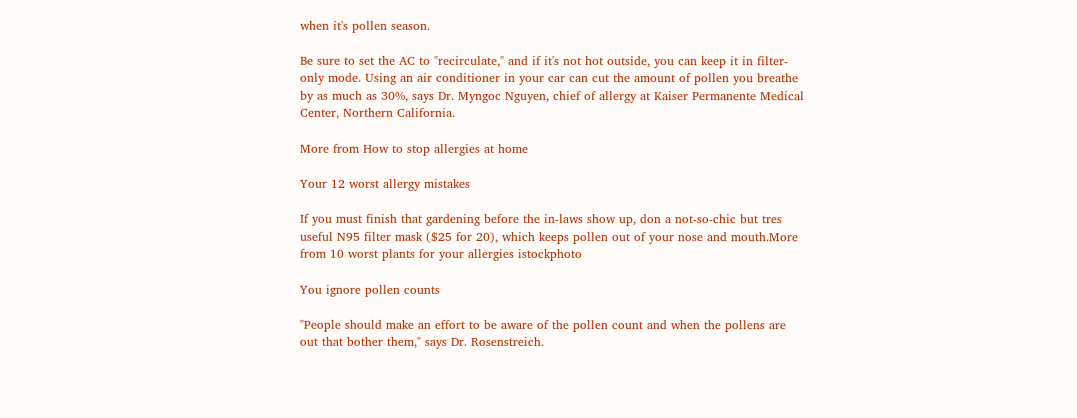when it's pollen season.

Be sure to set the AC to "recirculate," and if it's not hot outside, you can keep it in filter-only mode. Using an air conditioner in your car can cut the amount of pollen you breathe by as much as 30%, says Dr. Myngoc Nguyen, chief of allergy at Kaiser Permanente Medical Center, Northern California.

More from How to stop allergies at home

Your 12 worst allergy mistakes

If you must finish that gardening before the in-laws show up, don a not-so-chic but tres useful N95 filter mask ($25 for 20), which keeps pollen out of your nose and mouth.More from 10 worst plants for your allergies istockphoto

You ignore pollen counts

"People should make an effort to be aware of the pollen count and when the pollens are out that bother them," says Dr. Rosenstreich.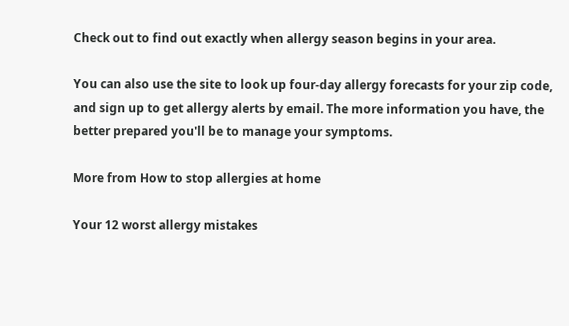Check out to find out exactly when allergy season begins in your area.

You can also use the site to look up four-day allergy forecasts for your zip code, and sign up to get allergy alerts by email. The more information you have, the better prepared you'll be to manage your symptoms.

More from How to stop allergies at home

Your 12 worst allergy mistakes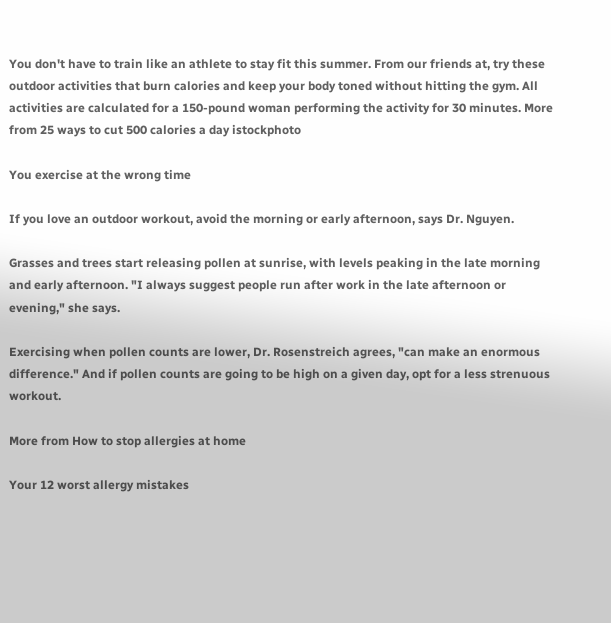You don't have to train like an athlete to stay fit this summer. From our friends at, try these outdoor activities that burn calories and keep your body toned without hitting the gym. All activities are calculated for a 150-pound woman performing the activity for 30 minutes. More from 25 ways to cut 500 calories a day istockphoto

You exercise at the wrong time

If you love an outdoor workout, avoid the morning or early afternoon, says Dr. Nguyen.

Grasses and trees start releasing pollen at sunrise, with levels peaking in the late morning and early afternoon. "I always suggest people run after work in the late afternoon or evening," she says.

Exercising when pollen counts are lower, Dr. Rosenstreich agrees, "can make an enormous difference." And if pollen counts are going to be high on a given day, opt for a less strenuous workout.

More from How to stop allergies at home

Your 12 worst allergy mistakes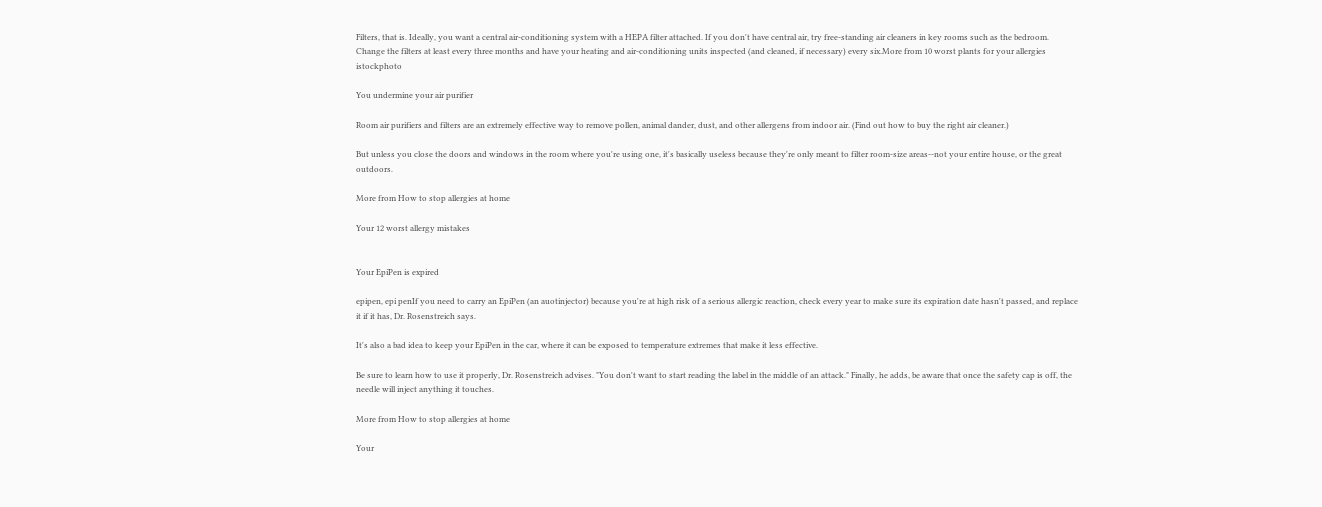Filters, that is. Ideally, you want a central air-conditioning system with a HEPA filter attached. If you don't have central air, try free-standing air cleaners in key rooms such as the bedroom. Change the filters at least every three months and have your heating and air-conditioning units inspected (and cleaned, if necessary) every six.More from 10 worst plants for your allergies istockphoto

You undermine your air purifier

Room air purifiers and filters are an extremely effective way to remove pollen, animal dander, dust, and other allergens from indoor air. (Find out how to buy the right air cleaner.)

But unless you close the doors and windows in the room where you're using one, it's basically useless because they're only meant to filter room-size areas--not your entire house, or the great outdoors.

More from How to stop allergies at home

Your 12 worst allergy mistakes


Your EpiPen is expired

epipen, epi penIf you need to carry an EpiPen (an auotinjector) because you're at high risk of a serious allergic reaction, check every year to make sure its expiration date hasn't passed, and replace it if it has, Dr. Rosenstreich says.

It's also a bad idea to keep your EpiPen in the car, where it can be exposed to temperature extremes that make it less effective.

Be sure to learn how to use it properly, Dr. Rosenstreich advises. "You don't want to start reading the label in the middle of an attack." Finally, he adds, be aware that once the safety cap is off, the needle will inject anything it touches.

More from How to stop allergies at home

Your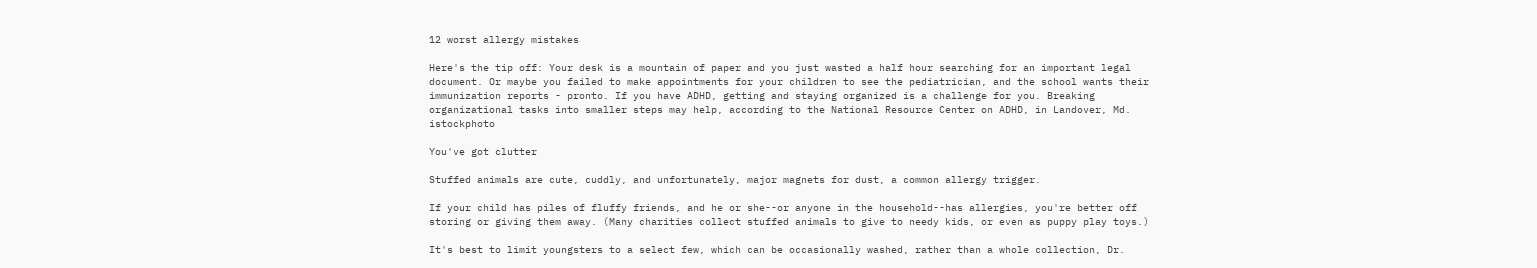12 worst allergy mistakes

Here's the tip off: Your desk is a mountain of paper and you just wasted a half hour searching for an important legal document. Or maybe you failed to make appointments for your children to see the pediatrician, and the school wants their immunization reports - pronto. If you have ADHD, getting and staying organized is a challenge for you. Breaking organizational tasks into smaller steps may help, according to the National Resource Center on ADHD, in Landover, Md. istockphoto

You've got clutter

Stuffed animals are cute, cuddly, and unfortunately, major magnets for dust, a common allergy trigger.

If your child has piles of fluffy friends, and he or she--or anyone in the household--has allergies, you're better off storing or giving them away. (Many charities collect stuffed animals to give to needy kids, or even as puppy play toys.)

It's best to limit youngsters to a select few, which can be occasionally washed, rather than a whole collection, Dr.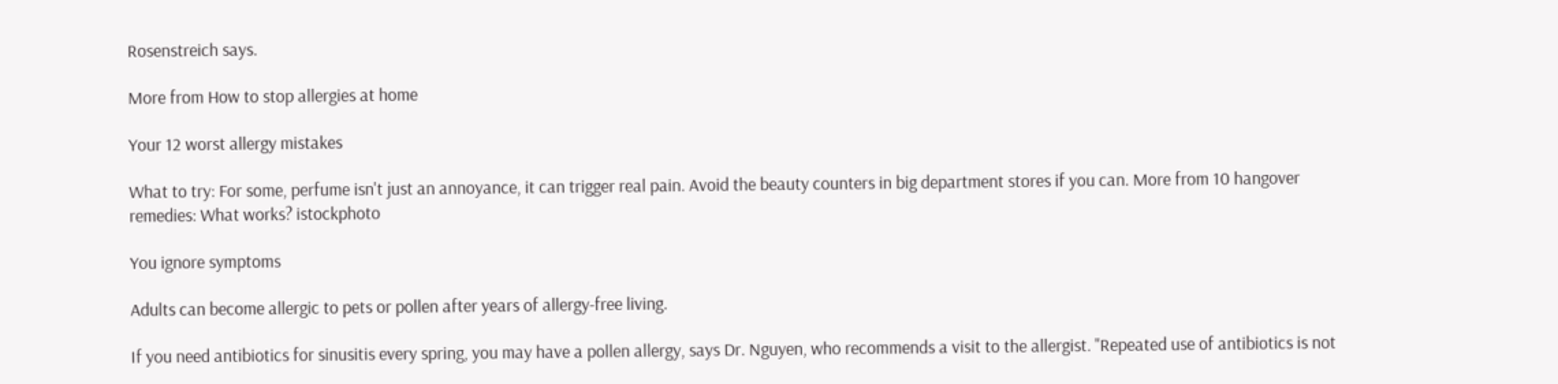Rosenstreich says.

More from How to stop allergies at home

Your 12 worst allergy mistakes

What to try: For some, perfume isn't just an annoyance, it can trigger real pain. Avoid the beauty counters in big department stores if you can. More from 10 hangover remedies: What works? istockphoto

You ignore symptoms

Adults can become allergic to pets or pollen after years of allergy-free living.

If you need antibiotics for sinusitis every spring, you may have a pollen allergy, says Dr. Nguyen, who recommends a visit to the allergist. "Repeated use of antibiotics is not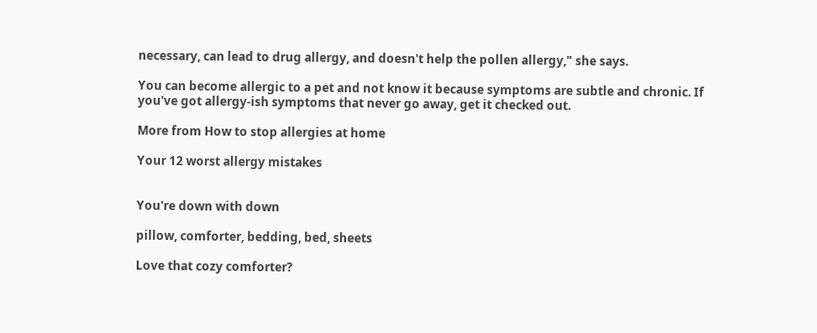necessary, can lead to drug allergy, and doesn't help the pollen allergy," she says.

You can become allergic to a pet and not know it because symptoms are subtle and chronic. If you've got allergy-ish symptoms that never go away, get it checked out.

More from How to stop allergies at home

Your 12 worst allergy mistakes


You're down with down

pillow, comforter, bedding, bed, sheets

Love that cozy comforter?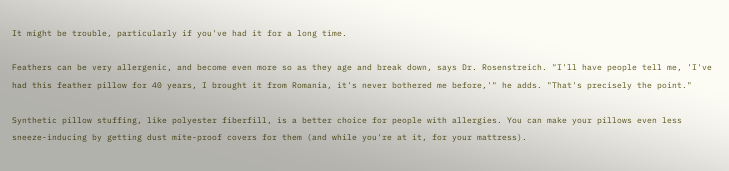It might be trouble, particularly if you've had it for a long time.

Feathers can be very allergenic, and become even more so as they age and break down, says Dr. Rosenstreich. "I'll have people tell me, 'I've had this feather pillow for 40 years, I brought it from Romania, it's never bothered me before,'" he adds. "That's precisely the point."

Synthetic pillow stuffing, like polyester fiberfill, is a better choice for people with allergies. You can make your pillows even less sneeze-inducing by getting dust mite-proof covers for them (and while you're at it, for your mattress).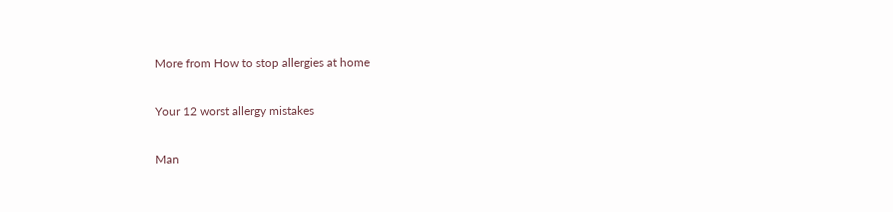More from How to stop allergies at home

Your 12 worst allergy mistakes

Man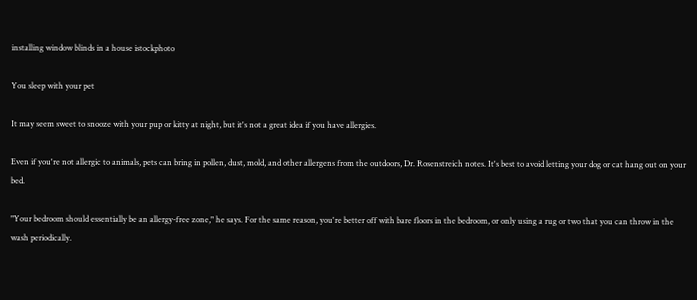installing window blinds in a house istockphoto

You sleep with your pet

It may seem sweet to snooze with your pup or kitty at night, but it's not a great idea if you have allergies.

Even if you're not allergic to animals, pets can bring in pollen, dust, mold, and other allergens from the outdoors, Dr. Rosenstreich notes. It's best to avoid letting your dog or cat hang out on your bed.

"Your bedroom should essentially be an allergy-free zone," he says. For the same reason, you're better off with bare floors in the bedroom, or only using a rug or two that you can throw in the wash periodically.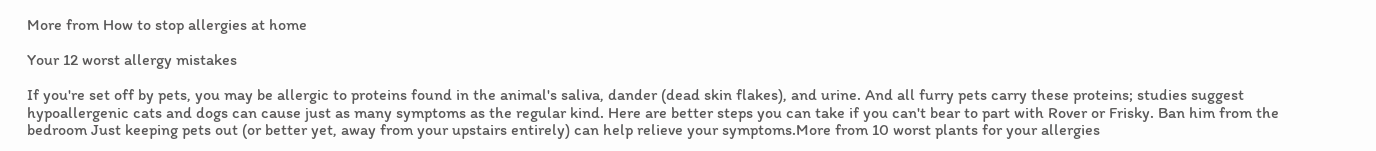More from How to stop allergies at home

Your 12 worst allergy mistakes

If you're set off by pets, you may be allergic to proteins found in the animal's saliva, dander (dead skin flakes), and urine. And all furry pets carry these proteins; studies suggest hypoallergenic cats and dogs can cause just as many symptoms as the regular kind. Here are better steps you can take if you can't bear to part with Rover or Frisky. Ban him from the bedroom Just keeping pets out (or better yet, away from your upstairs entirely) can help relieve your symptoms.More from 10 worst plants for your allergies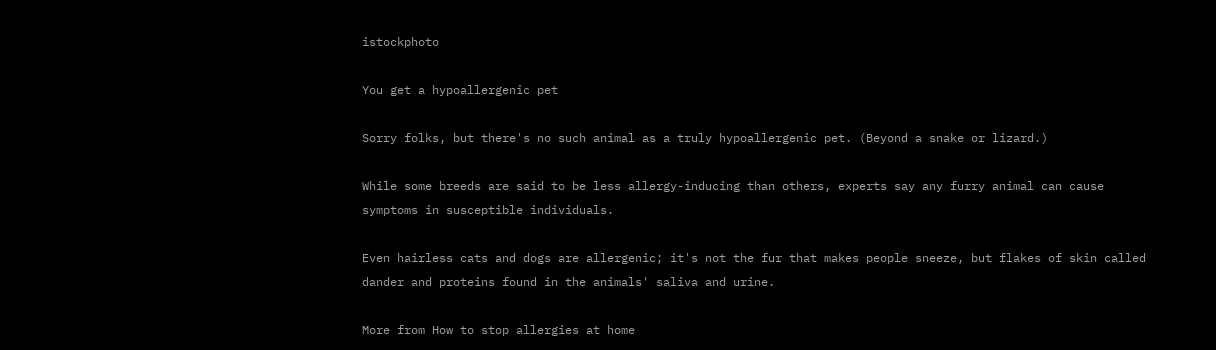istockphoto

You get a hypoallergenic pet

Sorry folks, but there's no such animal as a truly hypoallergenic pet. (Beyond a snake or lizard.)

While some breeds are said to be less allergy-inducing than others, experts say any furry animal can cause symptoms in susceptible individuals.

Even hairless cats and dogs are allergenic; it's not the fur that makes people sneeze, but flakes of skin called dander and proteins found in the animals' saliva and urine.

More from How to stop allergies at home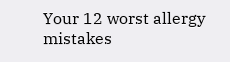Your 12 worst allergy mistakes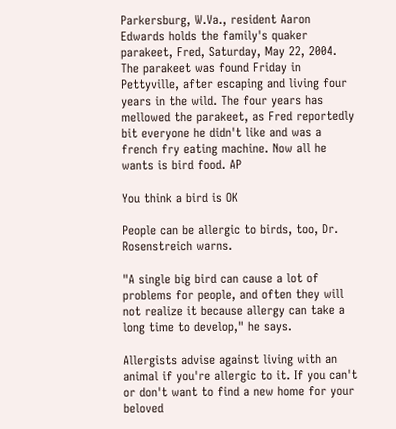Parkersburg, W.Va., resident Aaron Edwards holds the family's quaker parakeet, Fred, Saturday, May 22, 2004. The parakeet was found Friday in Pettyville, after escaping and living four years in the wild. The four years has mellowed the parakeet, as Fred reportedly bit everyone he didn't like and was a french fry eating machine. Now all he wants is bird food. AP

You think a bird is OK

People can be allergic to birds, too, Dr. Rosenstreich warns.

"A single big bird can cause a lot of problems for people, and often they will not realize it because allergy can take a long time to develop," he says.

Allergists advise against living with an animal if you're allergic to it. If you can't or don't want to find a new home for your beloved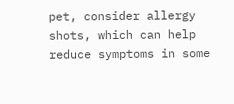pet, consider allergy shots, which can help reduce symptoms in some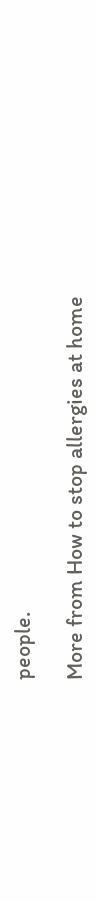people.

More from How to stop allergies at home